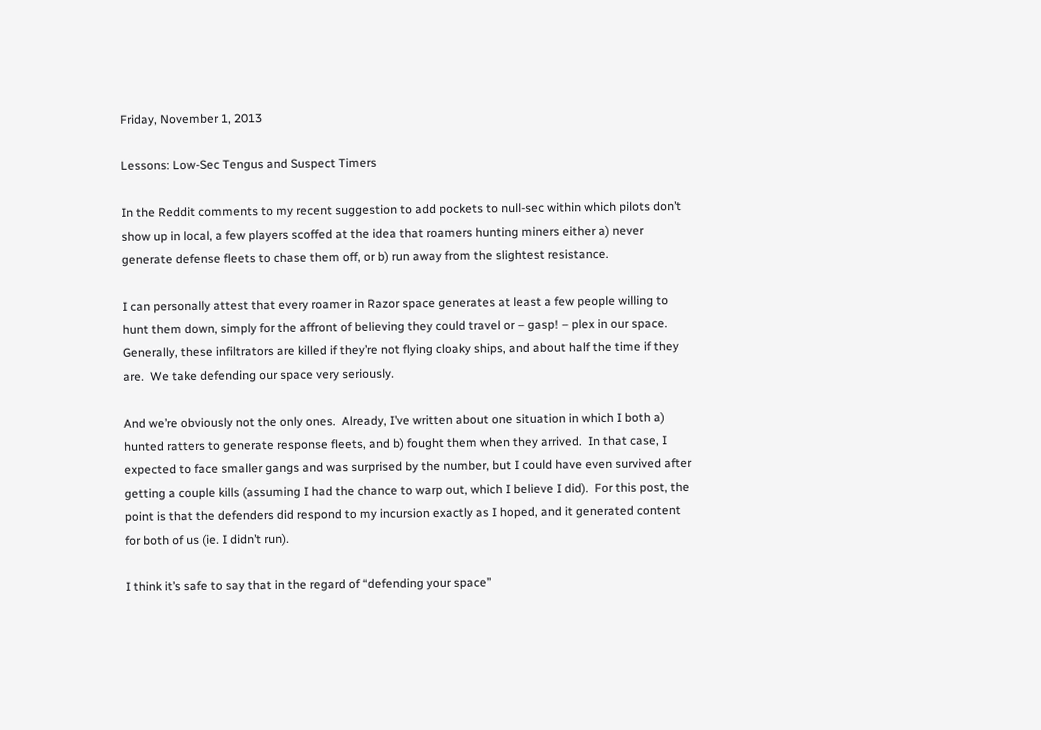Friday, November 1, 2013

Lessons: Low-Sec Tengus and Suspect Timers

In the Reddit comments to my recent suggestion to add pockets to null-sec within which pilots don’t show up in local, a few players scoffed at the idea that roamers hunting miners either a) never generate defense fleets to chase them off, or b) run away from the slightest resistance.

I can personally attest that every roamer in Razor space generates at least a few people willing to hunt them down, simply for the affront of believing they could travel or – gasp! – plex in our space.  Generally, these infiltrators are killed if they’re not flying cloaky ships, and about half the time if they are.  We take defending our space very seriously.

And we’re obviously not the only ones.  Already, I’ve written about one situation in which I both a) hunted ratters to generate response fleets, and b) fought them when they arrived.  In that case, I expected to face smaller gangs and was surprised by the number, but I could have even survived after getting a couple kills (assuming I had the chance to warp out, which I believe I did).  For this post, the point is that the defenders did respond to my incursion exactly as I hoped, and it generated content for both of us (ie. I didn’t run).

I think it’s safe to say that in the regard of “defending your space”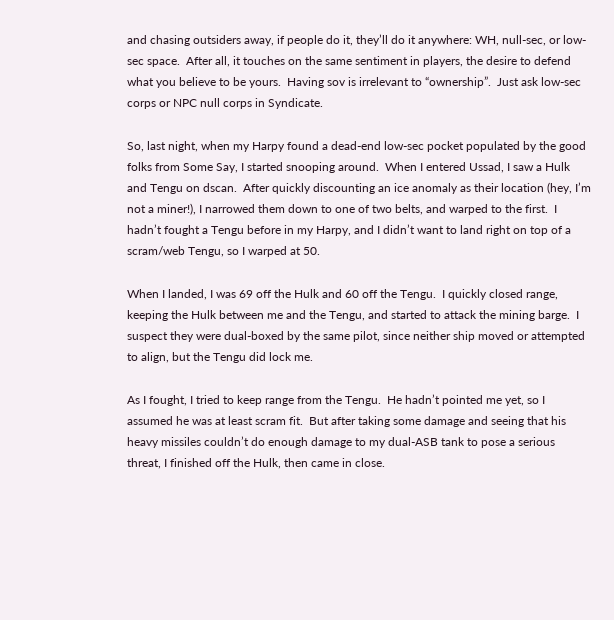and chasing outsiders away, if people do it, they’ll do it anywhere: WH, null-sec, or low-sec space.  After all, it touches on the same sentiment in players, the desire to defend what you believe to be yours.  Having sov is irrelevant to “ownership”.  Just ask low-sec corps or NPC null corps in Syndicate.

So, last night, when my Harpy found a dead-end low-sec pocket populated by the good folks from Some Say, I started snooping around.  When I entered Ussad, I saw a Hulk and Tengu on dscan.  After quickly discounting an ice anomaly as their location (hey, I’m not a miner!), I narrowed them down to one of two belts, and warped to the first.  I hadn’t fought a Tengu before in my Harpy, and I didn’t want to land right on top of a scram/web Tengu, so I warped at 50.

When I landed, I was 69 off the Hulk and 60 off the Tengu.  I quickly closed range, keeping the Hulk between me and the Tengu, and started to attack the mining barge.  I suspect they were dual-boxed by the same pilot, since neither ship moved or attempted to align, but the Tengu did lock me.

As I fought, I tried to keep range from the Tengu.  He hadn’t pointed me yet, so I assumed he was at least scram fit.  But after taking some damage and seeing that his heavy missiles couldn’t do enough damage to my dual-ASB tank to pose a serious threat, I finished off the Hulk, then came in close.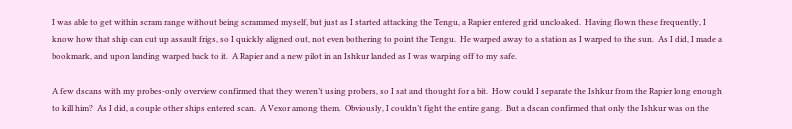I was able to get within scram range without being scrammed myself, but just as I started attacking the Tengu, a Rapier entered grid uncloaked.  Having flown these frequently, I know how that ship can cut up assault frigs, so I quickly aligned out, not even bothering to point the Tengu.  He warped away to a station as I warped to the sun.  As I did, I made a bookmark, and upon landing warped back to it.  A Rapier and a new pilot in an Ishkur landed as I was warping off to my safe.

A few dscans with my probes-only overview confirmed that they weren’t using probers, so I sat and thought for a bit.  How could I separate the Ishkur from the Rapier long enough to kill him?  As I did, a couple other ships entered scan.  A Vexor among them.  Obviously, I couldn’t fight the entire gang.  But a dscan confirmed that only the Ishkur was on the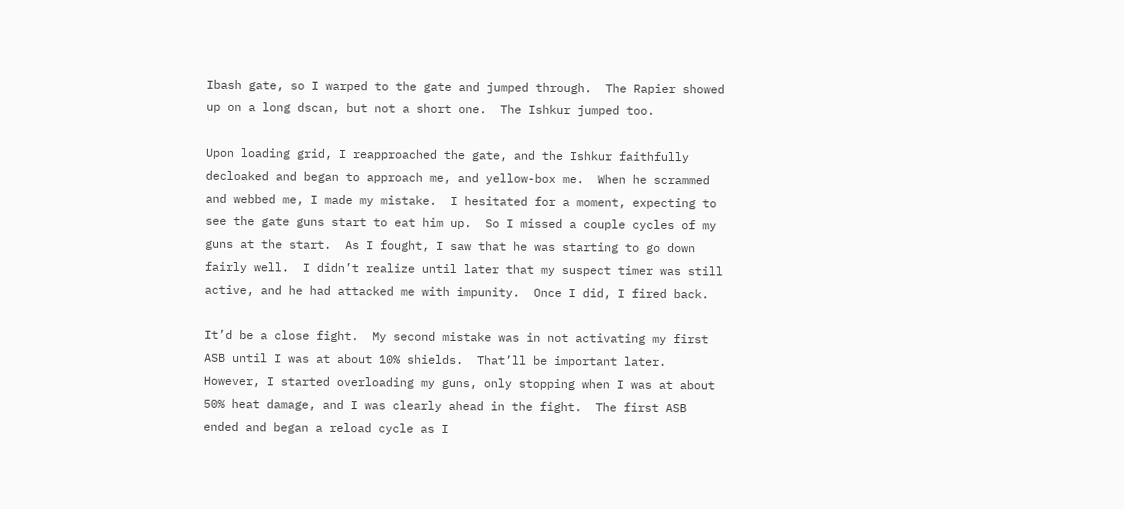Ibash gate, so I warped to the gate and jumped through.  The Rapier showed up on a long dscan, but not a short one.  The Ishkur jumped too.

Upon loading grid, I reapproached the gate, and the Ishkur faithfully decloaked and began to approach me, and yellow-box me.  When he scrammed and webbed me, I made my mistake.  I hesitated for a moment, expecting to see the gate guns start to eat him up.  So I missed a couple cycles of my guns at the start.  As I fought, I saw that he was starting to go down fairly well.  I didn’t realize until later that my suspect timer was still active, and he had attacked me with impunity.  Once I did, I fired back.

It’d be a close fight.  My second mistake was in not activating my first ASB until I was at about 10% shields.  That’ll be important later.  However, I started overloading my guns, only stopping when I was at about 50% heat damage, and I was clearly ahead in the fight.  The first ASB ended and began a reload cycle as I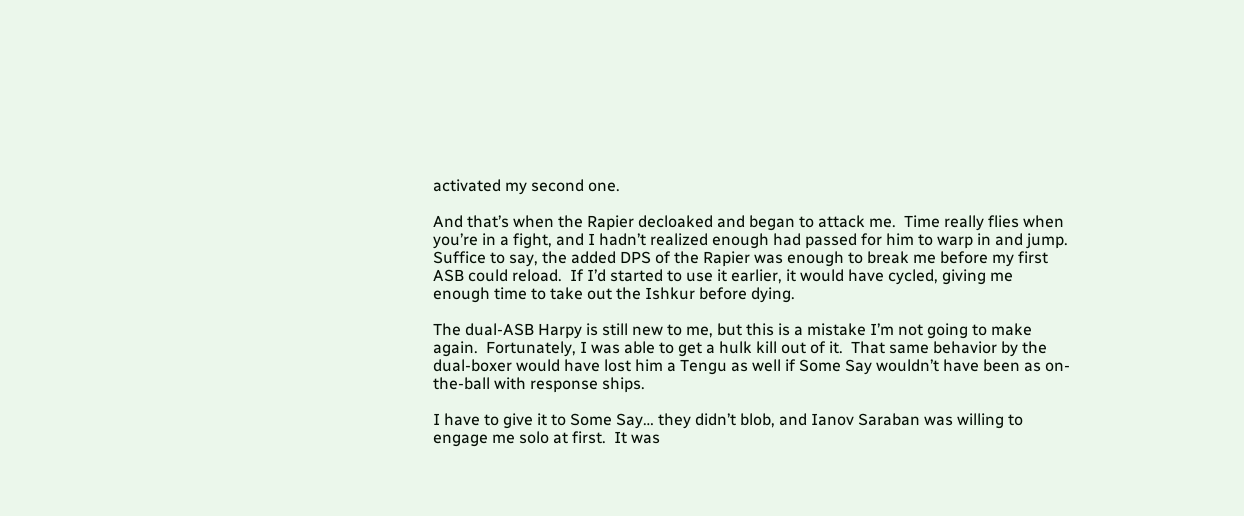activated my second one.

And that’s when the Rapier decloaked and began to attack me.  Time really flies when you’re in a fight, and I hadn’t realized enough had passed for him to warp in and jump.  Suffice to say, the added DPS of the Rapier was enough to break me before my first ASB could reload.  If I’d started to use it earlier, it would have cycled, giving me enough time to take out the Ishkur before dying.

The dual-ASB Harpy is still new to me, but this is a mistake I’m not going to make again.  Fortunately, I was able to get a hulk kill out of it.  That same behavior by the dual-boxer would have lost him a Tengu as well if Some Say wouldn’t have been as on-the-ball with response ships.

I have to give it to Some Say… they didn’t blob, and Ianov Saraban was willing to engage me solo at first.  It was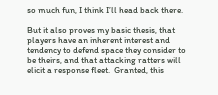so much fun, I think I’ll head back there.

But it also proves my basic thesis, that players have an inherent interest and tendency to defend space they consider to be theirs, and that attacking ratters will elicit a response fleet.  Granted, this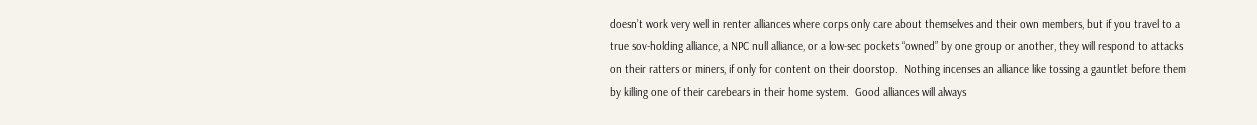doesn’t work very well in renter alliances where corps only care about themselves and their own members, but if you travel to a true sov-holding alliance, a NPC null alliance, or a low-sec pockets “owned” by one group or another, they will respond to attacks on their ratters or miners, if only for content on their doorstop.  Nothing incenses an alliance like tossing a gauntlet before them by killing one of their carebears in their home system.  Good alliances will always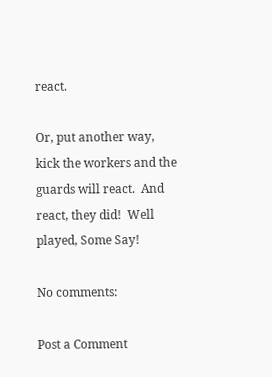react.

Or, put another way, kick the workers and the guards will react.  And react, they did!  Well played, Some Say!

No comments:

Post a Comment